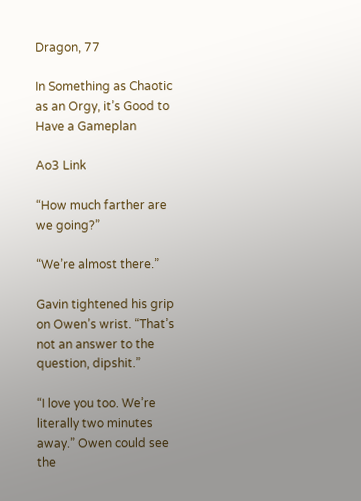Dragon, 77

In Something as Chaotic as an Orgy, it’s Good to Have a Gameplan

Ao3 Link

“How much farther are we going?”

“We’re almost there.”

Gavin tightened his grip on Owen’s wrist. “That’s not an answer to the question, dipshit.”

“I love you too. We’re literally two minutes away.” Owen could see the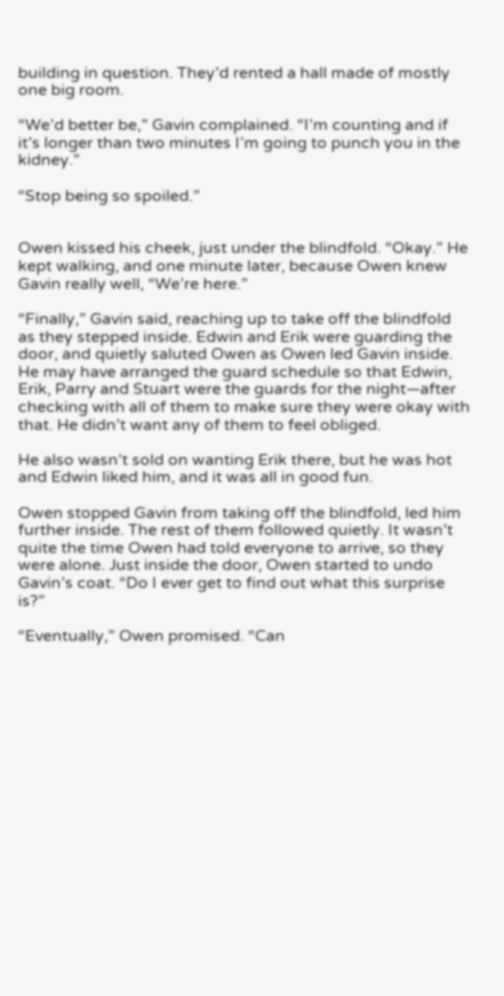building in question. They’d rented a hall made of mostly one big room.

“We’d better be,” Gavin complained. “I’m counting and if it’s longer than two minutes I’m going to punch you in the kidney.”

“Stop being so spoiled.”


Owen kissed his cheek, just under the blindfold. “Okay.” He kept walking, and one minute later, because Owen knew Gavin really well, “We’re here.”

“Finally,” Gavin said, reaching up to take off the blindfold as they stepped inside. Edwin and Erik were guarding the door, and quietly saluted Owen as Owen led Gavin inside. He may have arranged the guard schedule so that Edwin, Erik, Parry and Stuart were the guards for the night—after checking with all of them to make sure they were okay with that. He didn’t want any of them to feel obliged.

He also wasn’t sold on wanting Erik there, but he was hot and Edwin liked him, and it was all in good fun.

Owen stopped Gavin from taking off the blindfold, led him further inside. The rest of them followed quietly. It wasn’t quite the time Owen had told everyone to arrive, so they were alone. Just inside the door, Owen started to undo Gavin’s coat. “Do I ever get to find out what this surprise is?”

“Eventually,” Owen promised. “Can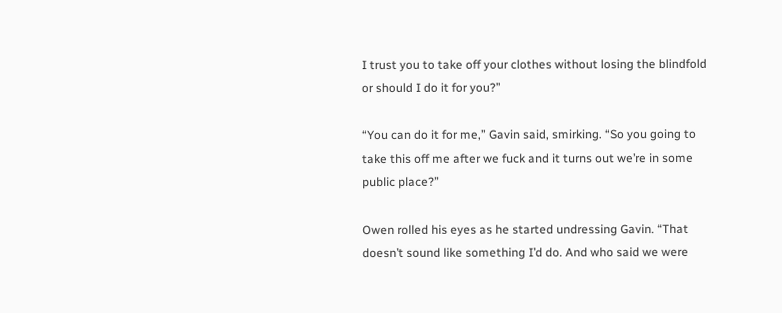I trust you to take off your clothes without losing the blindfold or should I do it for you?”

“You can do it for me,” Gavin said, smirking. “So you going to take this off me after we fuck and it turns out we’re in some public place?”

Owen rolled his eyes as he started undressing Gavin. “That doesn’t sound like something I’d do. And who said we were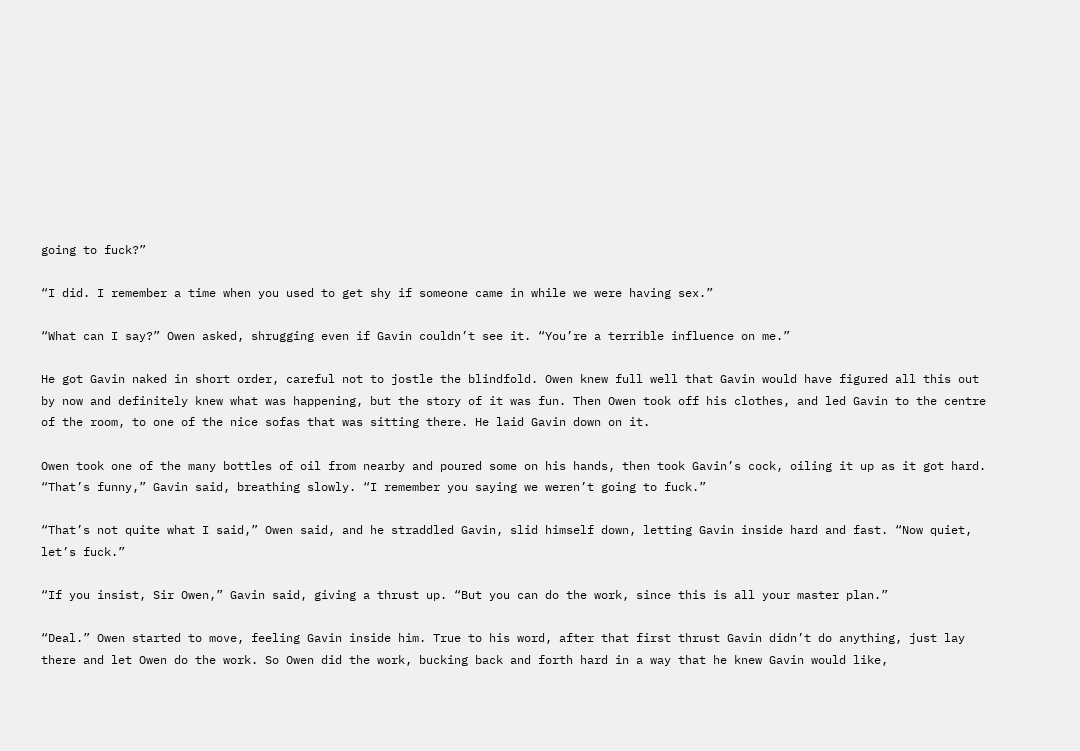going to fuck?”

“I did. I remember a time when you used to get shy if someone came in while we were having sex.”

“What can I say?” Owen asked, shrugging even if Gavin couldn’t see it. “You’re a terrible influence on me.”

He got Gavin naked in short order, careful not to jostle the blindfold. Owen knew full well that Gavin would have figured all this out by now and definitely knew what was happening, but the story of it was fun. Then Owen took off his clothes, and led Gavin to the centre of the room, to one of the nice sofas that was sitting there. He laid Gavin down on it.

Owen took one of the many bottles of oil from nearby and poured some on his hands, then took Gavin’s cock, oiling it up as it got hard. “That’s funny,” Gavin said, breathing slowly. “I remember you saying we weren’t going to fuck.”

“That’s not quite what I said,” Owen said, and he straddled Gavin, slid himself down, letting Gavin inside hard and fast. “Now quiet, let’s fuck.”

“If you insist, Sir Owen,” Gavin said, giving a thrust up. “But you can do the work, since this is all your master plan.”

“Deal.” Owen started to move, feeling Gavin inside him. True to his word, after that first thrust Gavin didn’t do anything, just lay there and let Owen do the work. So Owen did the work, bucking back and forth hard in a way that he knew Gavin would like,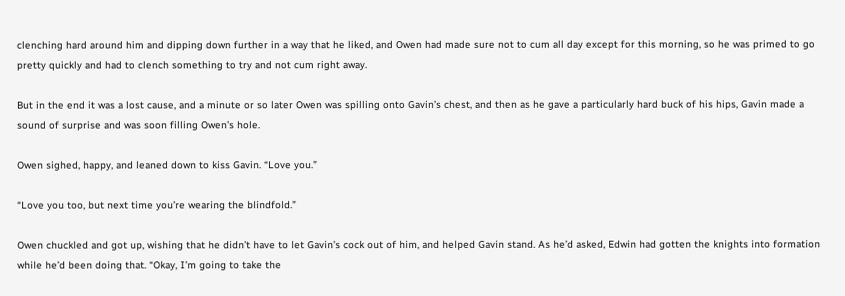clenching hard around him and dipping down further in a way that he liked, and Owen had made sure not to cum all day except for this morning, so he was primed to go pretty quickly and had to clench something to try and not cum right away.

But in the end it was a lost cause, and a minute or so later Owen was spilling onto Gavin’s chest, and then as he gave a particularly hard buck of his hips, Gavin made a sound of surprise and was soon filling Owen’s hole.

Owen sighed, happy, and leaned down to kiss Gavin. “Love you.”

“Love you too, but next time you’re wearing the blindfold.”

Owen chuckled and got up, wishing that he didn’t have to let Gavin’s cock out of him, and helped Gavin stand. As he’d asked, Edwin had gotten the knights into formation while he’d been doing that. “Okay, I’m going to take the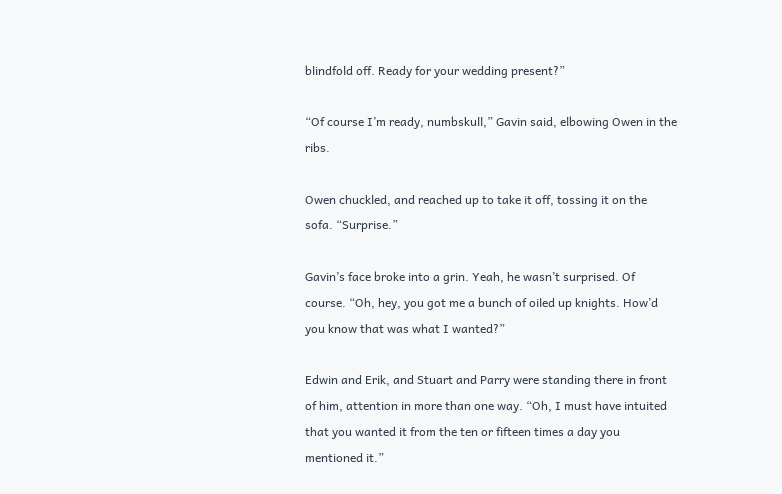blindfold off. Ready for your wedding present?”

“Of course I’m ready, numbskull,” Gavin said, elbowing Owen in the ribs.

Owen chuckled, and reached up to take it off, tossing it on the sofa. “Surprise.”

Gavin’s face broke into a grin. Yeah, he wasn’t surprised. Of course. “Oh, hey, you got me a bunch of oiled up knights. How’d you know that was what I wanted?”

Edwin and Erik, and Stuart and Parry were standing there in front of him, attention in more than one way. “Oh, I must have intuited that you wanted it from the ten or fifteen times a day you mentioned it.”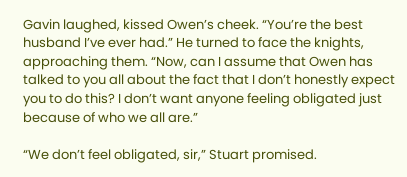Gavin laughed, kissed Owen’s cheek. “You’re the best husband I’ve ever had.” He turned to face the knights, approaching them. “Now, can I assume that Owen has talked to you all about the fact that I don’t honestly expect you to do this? I don’t want anyone feeling obligated just because of who we all are.”

“We don’t feel obligated, sir,” Stuart promised.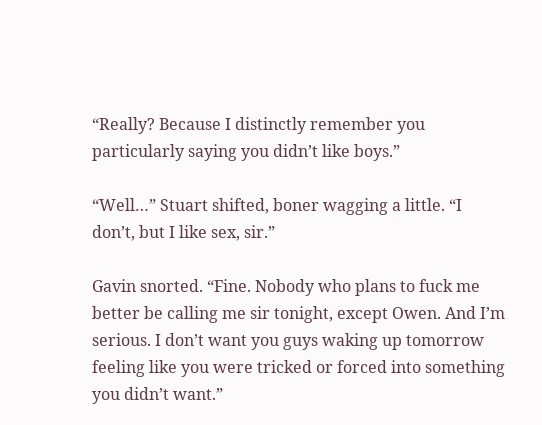“Really? Because I distinctly remember you particularly saying you didn’t like boys.”

“Well…” Stuart shifted, boner wagging a little. “I don’t, but I like sex, sir.”

Gavin snorted. “Fine. Nobody who plans to fuck me better be calling me sir tonight, except Owen. And I’m serious. I don’t want you guys waking up tomorrow feeling like you were tricked or forced into something you didn’t want.”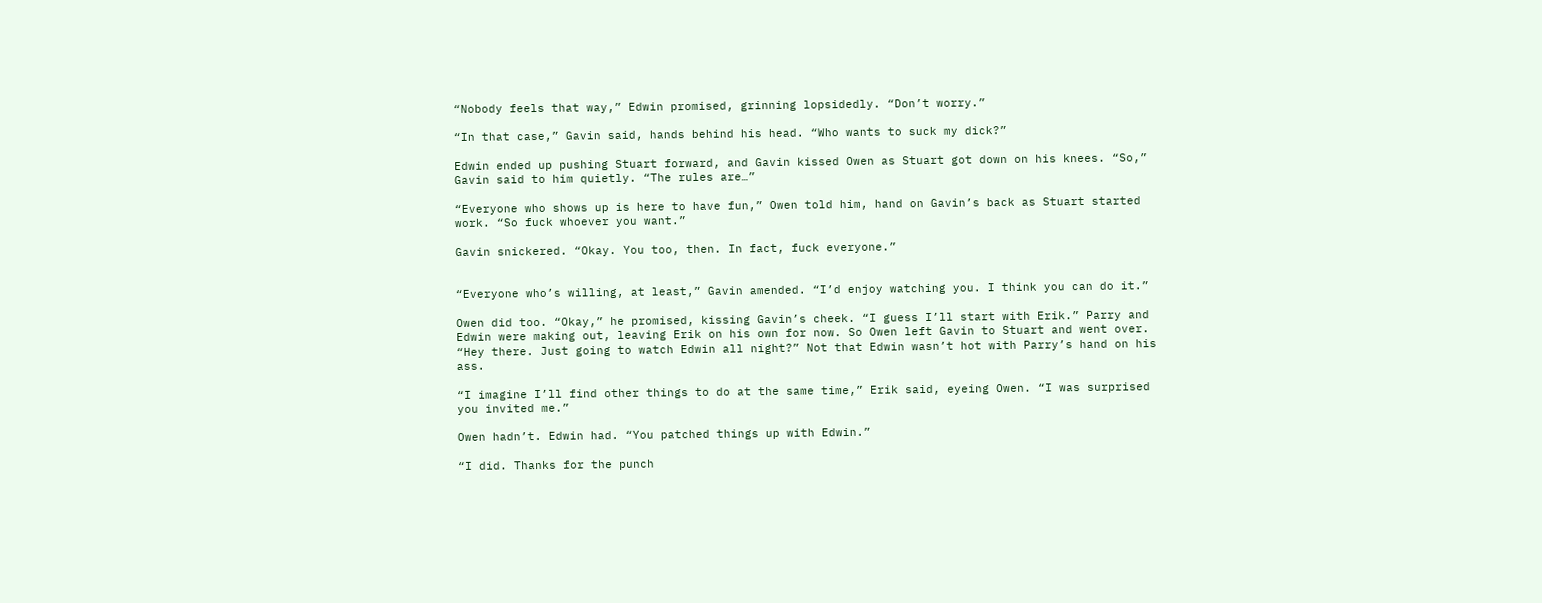“Nobody feels that way,” Edwin promised, grinning lopsidedly. “Don’t worry.”

“In that case,” Gavin said, hands behind his head. “Who wants to suck my dick?”

Edwin ended up pushing Stuart forward, and Gavin kissed Owen as Stuart got down on his knees. “So,” Gavin said to him quietly. “The rules are…”

“Everyone who shows up is here to have fun,” Owen told him, hand on Gavin’s back as Stuart started work. “So fuck whoever you want.”

Gavin snickered. “Okay. You too, then. In fact, fuck everyone.”


“Everyone who’s willing, at least,” Gavin amended. “I’d enjoy watching you. I think you can do it.”

Owen did too. “Okay,” he promised, kissing Gavin’s cheek. “I guess I’ll start with Erik.” Parry and Edwin were making out, leaving Erik on his own for now. So Owen left Gavin to Stuart and went over. “Hey there. Just going to watch Edwin all night?” Not that Edwin wasn’t hot with Parry’s hand on his ass.

“I imagine I’ll find other things to do at the same time,” Erik said, eyeing Owen. “I was surprised you invited me.”

Owen hadn’t. Edwin had. “You patched things up with Edwin.”

“I did. Thanks for the punch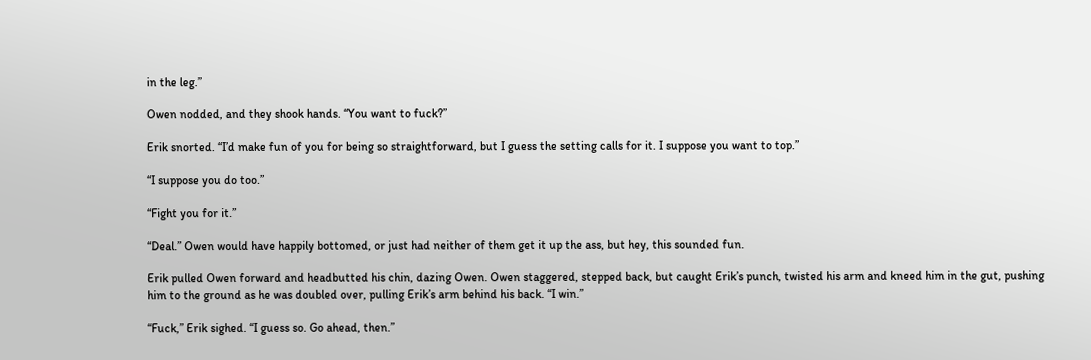in the leg.”

Owen nodded, and they shook hands. “You want to fuck?”

Erik snorted. “I’d make fun of you for being so straightforward, but I guess the setting calls for it. I suppose you want to top.”

“I suppose you do too.”

“Fight you for it.”

“Deal.” Owen would have happily bottomed, or just had neither of them get it up the ass, but hey, this sounded fun.

Erik pulled Owen forward and headbutted his chin, dazing Owen. Owen staggered, stepped back, but caught Erik’s punch, twisted his arm and kneed him in the gut, pushing him to the ground as he was doubled over, pulling Erik’s arm behind his back. “I win.”

“Fuck,” Erik sighed. “I guess so. Go ahead, then.”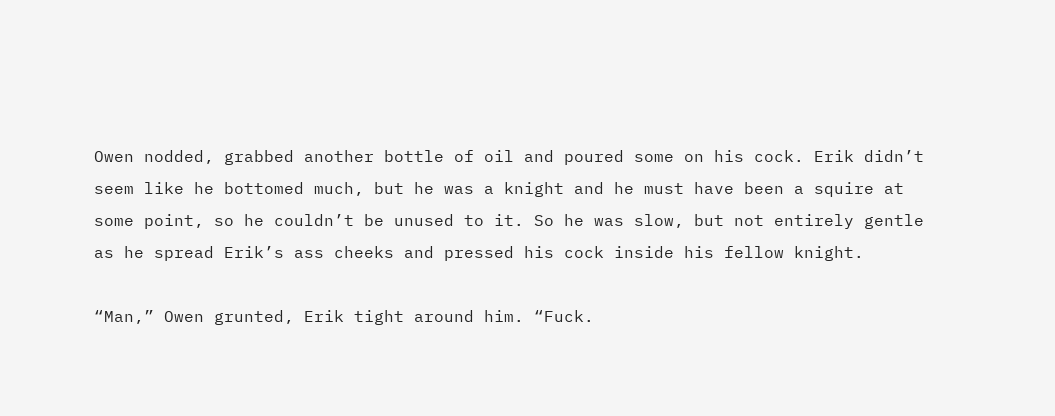Owen nodded, grabbed another bottle of oil and poured some on his cock. Erik didn’t seem like he bottomed much, but he was a knight and he must have been a squire at some point, so he couldn’t be unused to it. So he was slow, but not entirely gentle as he spread Erik’s ass cheeks and pressed his cock inside his fellow knight.

“Man,” Owen grunted, Erik tight around him. “Fuck.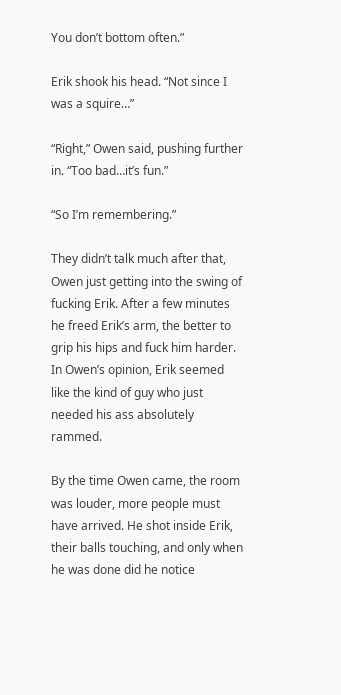You don’t bottom often.”

Erik shook his head. “Not since I was a squire…”

“Right,” Owen said, pushing further in. “Too bad…it’s fun.”

“So I’m remembering.”

They didn’t talk much after that, Owen just getting into the swing of fucking Erik. After a few minutes he freed Erik’s arm, the better to grip his hips and fuck him harder. In Owen’s opinion, Erik seemed like the kind of guy who just needed his ass absolutely rammed.

By the time Owen came, the room was louder, more people must have arrived. He shot inside Erik, their balls touching, and only when he was done did he notice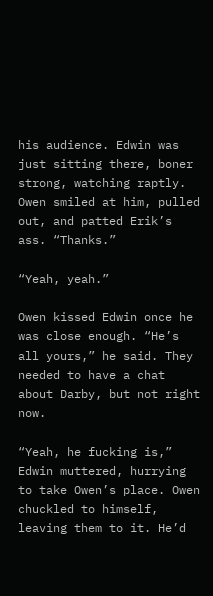his audience. Edwin was just sitting there, boner strong, watching raptly. Owen smiled at him, pulled out, and patted Erik’s ass. “Thanks.”

“Yeah, yeah.”

Owen kissed Edwin once he was close enough. “He’s all yours,” he said. They needed to have a chat about Darby, but not right now.

“Yeah, he fucking is,” Edwin muttered, hurrying to take Owen’s place. Owen chuckled to himself, leaving them to it. He’d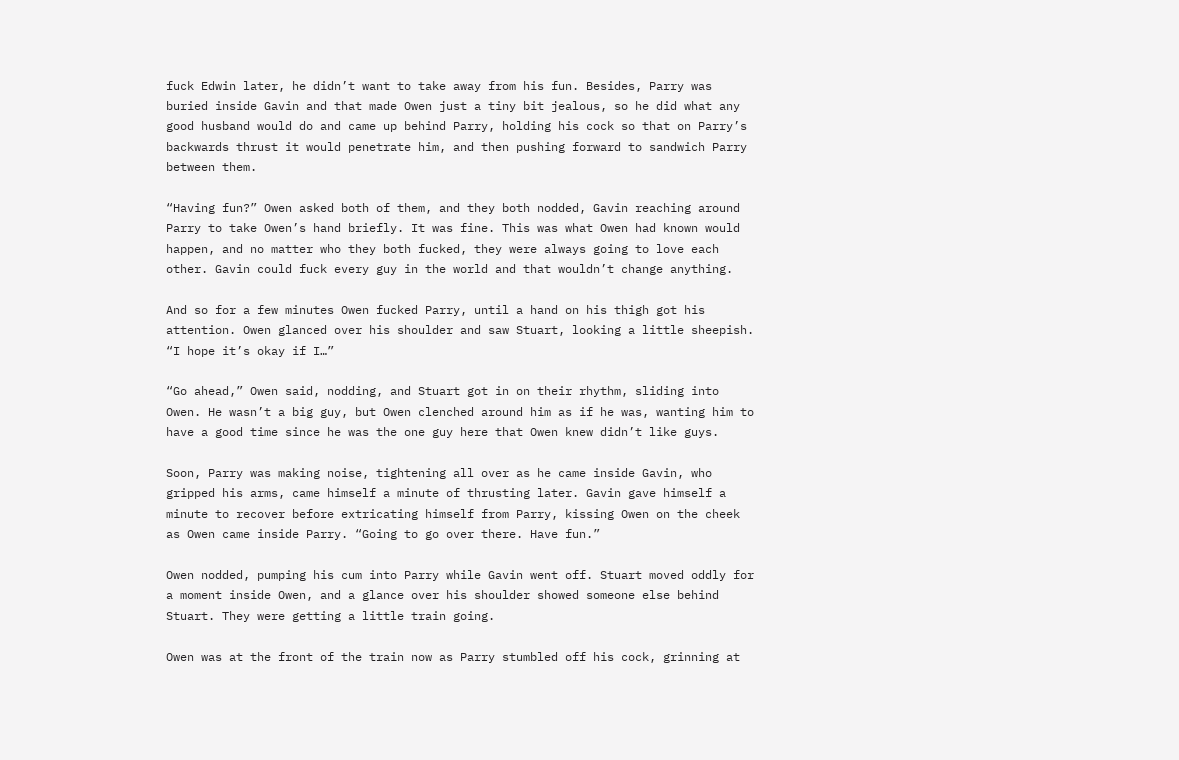fuck Edwin later, he didn’t want to take away from his fun. Besides, Parry was buried inside Gavin and that made Owen just a tiny bit jealous, so he did what any good husband would do and came up behind Parry, holding his cock so that on Parry’s backwards thrust it would penetrate him, and then pushing forward to sandwich Parry between them.

“Having fun?” Owen asked both of them, and they both nodded, Gavin reaching around Parry to take Owen’s hand briefly. It was fine. This was what Owen had known would happen, and no matter who they both fucked, they were always going to love each other. Gavin could fuck every guy in the world and that wouldn’t change anything.

And so for a few minutes Owen fucked Parry, until a hand on his thigh got his attention. Owen glanced over his shoulder and saw Stuart, looking a little sheepish. “I hope it’s okay if I…”

“Go ahead,” Owen said, nodding, and Stuart got in on their rhythm, sliding into Owen. He wasn’t a big guy, but Owen clenched around him as if he was, wanting him to have a good time since he was the one guy here that Owen knew didn’t like guys.

Soon, Parry was making noise, tightening all over as he came inside Gavin, who gripped his arms, came himself a minute of thrusting later. Gavin gave himself a minute to recover before extricating himself from Parry, kissing Owen on the cheek as Owen came inside Parry. “Going to go over there. Have fun.”

Owen nodded, pumping his cum into Parry while Gavin went off. Stuart moved oddly for a moment inside Owen, and a glance over his shoulder showed someone else behind Stuart. They were getting a little train going.

Owen was at the front of the train now as Parry stumbled off his cock, grinning at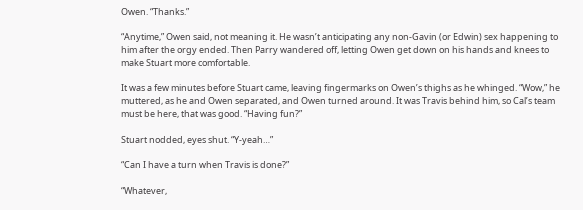Owen. “Thanks.”

“Anytime,” Owen said, not meaning it. He wasn’t anticipating any non-Gavin (or Edwin) sex happening to him after the orgy ended. Then Parry wandered off, letting Owen get down on his hands and knees to make Stuart more comfortable.

It was a few minutes before Stuart came, leaving fingermarks on Owen’s thighs as he whinged. “Wow,” he muttered, as he and Owen separated, and Owen turned around. It was Travis behind him, so Cal’s team must be here, that was good. “Having fun?”

Stuart nodded, eyes shut. “Y-yeah…”

“Can I have a turn when Travis is done?”

“Whatever,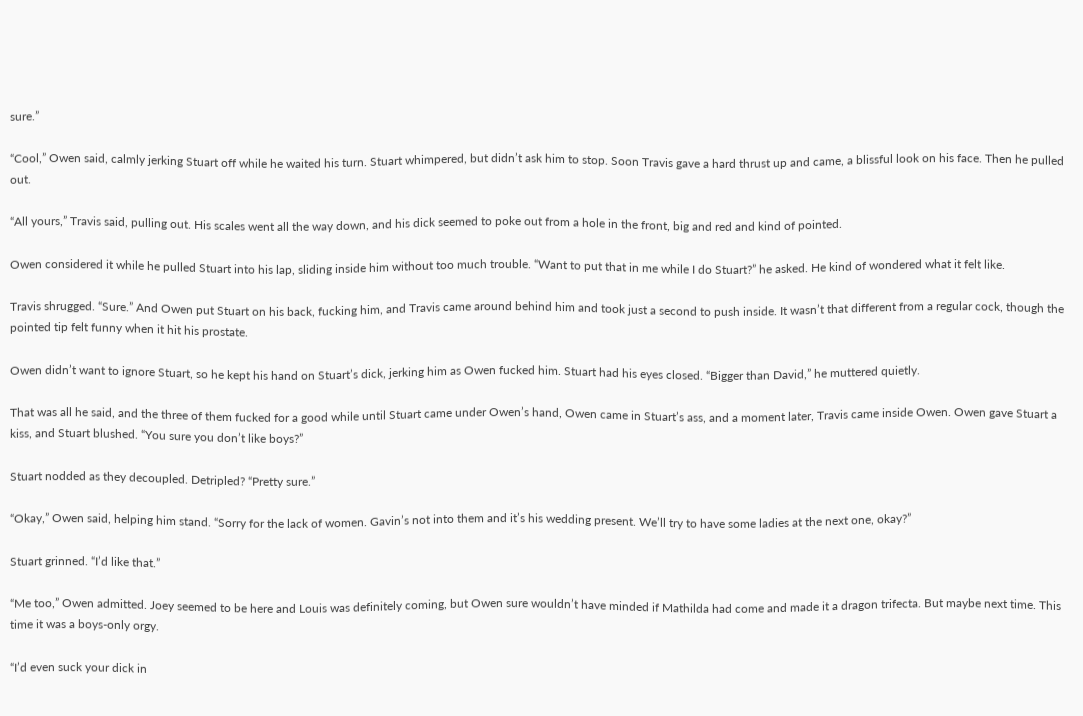sure.”

“Cool,” Owen said, calmly jerking Stuart off while he waited his turn. Stuart whimpered, but didn’t ask him to stop. Soon Travis gave a hard thrust up and came, a blissful look on his face. Then he pulled out.

“All yours,” Travis said, pulling out. His scales went all the way down, and his dick seemed to poke out from a hole in the front, big and red and kind of pointed.

Owen considered it while he pulled Stuart into his lap, sliding inside him without too much trouble. “Want to put that in me while I do Stuart?” he asked. He kind of wondered what it felt like.

Travis shrugged. “Sure.” And Owen put Stuart on his back, fucking him, and Travis came around behind him and took just a second to push inside. It wasn’t that different from a regular cock, though the pointed tip felt funny when it hit his prostate.

Owen didn’t want to ignore Stuart, so he kept his hand on Stuart’s dick, jerking him as Owen fucked him. Stuart had his eyes closed. “Bigger than David,” he muttered quietly.

That was all he said, and the three of them fucked for a good while until Stuart came under Owen’s hand, Owen came in Stuart’s ass, and a moment later, Travis came inside Owen. Owen gave Stuart a kiss, and Stuart blushed. “You sure you don’t like boys?”

Stuart nodded as they decoupled. Detripled? “Pretty sure.”

“Okay,” Owen said, helping him stand. “Sorry for the lack of women. Gavin’s not into them and it’s his wedding present. We’ll try to have some ladies at the next one, okay?”

Stuart grinned. “I’d like that.”

“Me too,” Owen admitted. Joey seemed to be here and Louis was definitely coming, but Owen sure wouldn’t have minded if Mathilda had come and made it a dragon trifecta. But maybe next time. This time it was a boys-only orgy.

“I’d even suck your dick in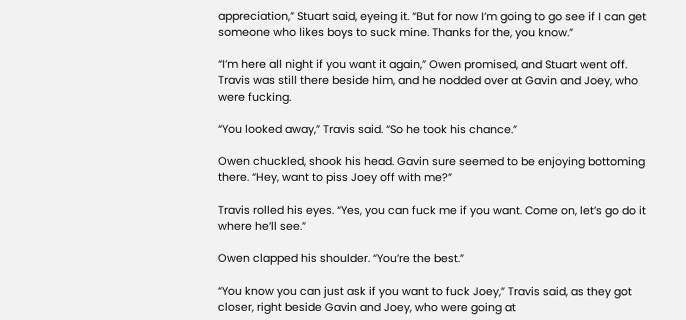appreciation,” Stuart said, eyeing it. “But for now I’m going to go see if I can get someone who likes boys to suck mine. Thanks for the, you know.”

“I’m here all night if you want it again,” Owen promised, and Stuart went off. Travis was still there beside him, and he nodded over at Gavin and Joey, who were fucking.

“You looked away,” Travis said. “So he took his chance.”

Owen chuckled, shook his head. Gavin sure seemed to be enjoying bottoming there. “Hey, want to piss Joey off with me?”

Travis rolled his eyes. “Yes, you can fuck me if you want. Come on, let’s go do it where he’ll see.”

Owen clapped his shoulder. “You’re the best.”

“You know you can just ask if you want to fuck Joey,” Travis said, as they got closer, right beside Gavin and Joey, who were going at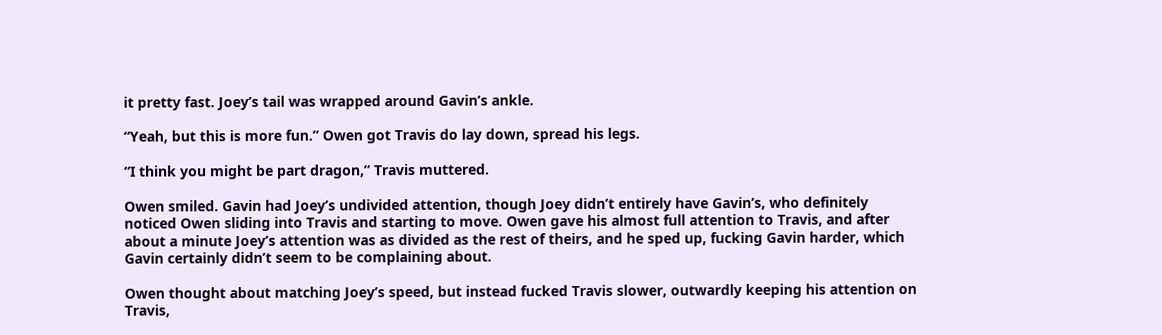it pretty fast. Joey’s tail was wrapped around Gavin’s ankle.

“Yeah, but this is more fun.” Owen got Travis do lay down, spread his legs.

“I think you might be part dragon,” Travis muttered.

Owen smiled. Gavin had Joey’s undivided attention, though Joey didn’t entirely have Gavin’s, who definitely noticed Owen sliding into Travis and starting to move. Owen gave his almost full attention to Travis, and after about a minute Joey’s attention was as divided as the rest of theirs, and he sped up, fucking Gavin harder, which Gavin certainly didn’t seem to be complaining about.

Owen thought about matching Joey’s speed, but instead fucked Travis slower, outwardly keeping his attention on Travis,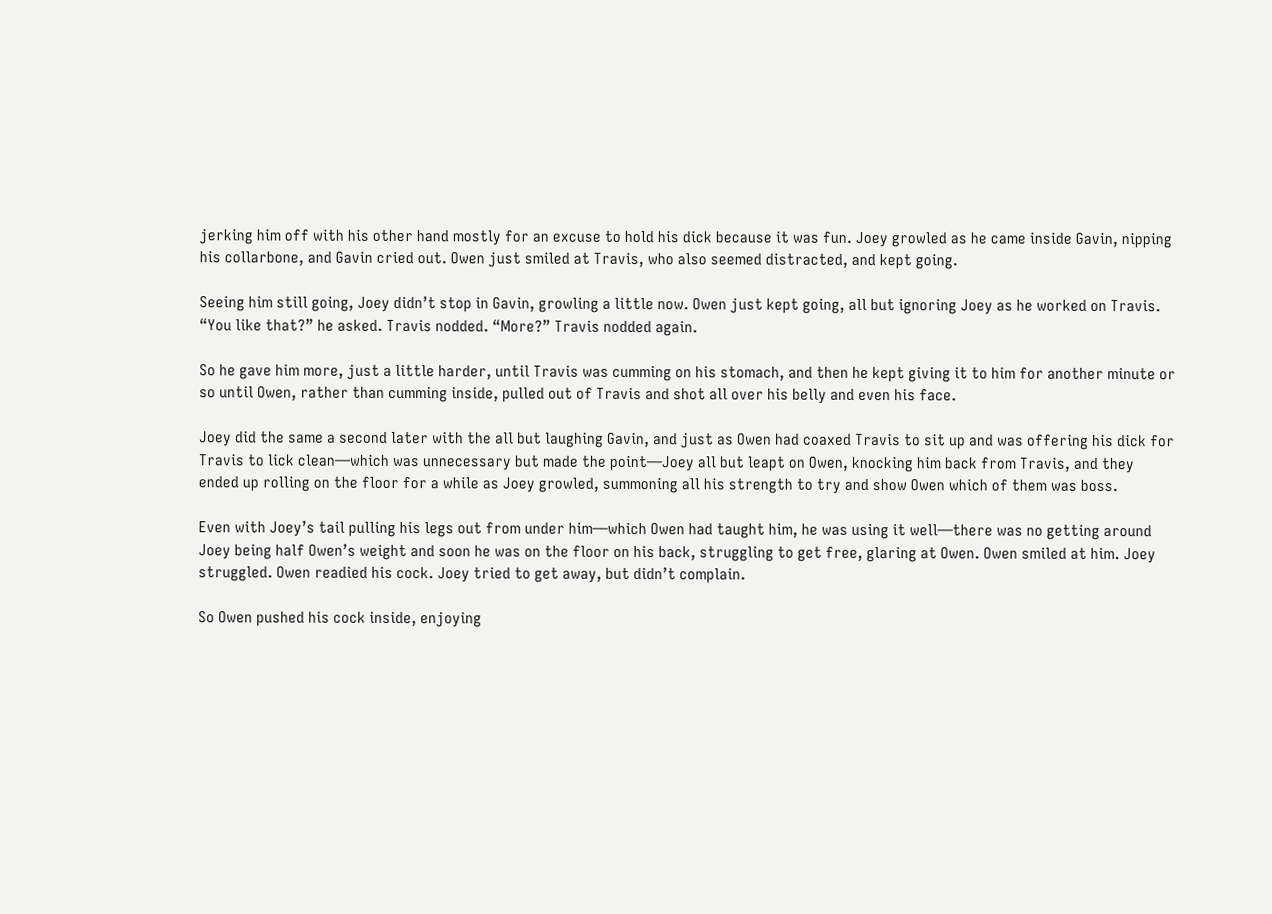jerking him off with his other hand mostly for an excuse to hold his dick because it was fun. Joey growled as he came inside Gavin, nipping his collarbone, and Gavin cried out. Owen just smiled at Travis, who also seemed distracted, and kept going.

Seeing him still going, Joey didn’t stop in Gavin, growling a little now. Owen just kept going, all but ignoring Joey as he worked on Travis. “You like that?” he asked. Travis nodded. “More?” Travis nodded again.

So he gave him more, just a little harder, until Travis was cumming on his stomach, and then he kept giving it to him for another minute or so until Owen, rather than cumming inside, pulled out of Travis and shot all over his belly and even his face.

Joey did the same a second later with the all but laughing Gavin, and just as Owen had coaxed Travis to sit up and was offering his dick for Travis to lick clean—which was unnecessary but made the point—Joey all but leapt on Owen, knocking him back from Travis, and they ended up rolling on the floor for a while as Joey growled, summoning all his strength to try and show Owen which of them was boss.

Even with Joey’s tail pulling his legs out from under him—which Owen had taught him, he was using it well—there was no getting around Joey being half Owen’s weight and soon he was on the floor on his back, struggling to get free, glaring at Owen. Owen smiled at him. Joey struggled. Owen readied his cock. Joey tried to get away, but didn’t complain.

So Owen pushed his cock inside, enjoying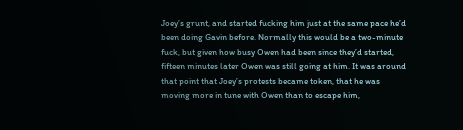Joey’s grunt, and started fucking him just at the same pace he’d been doing Gavin before. Normally this would be a two-minute fuck, but given how busy Owen had been since they’d started, fifteen minutes later Owen was still going at him. It was around that point that Joey’s protests became token, that he was moving more in tune with Owen than to escape him,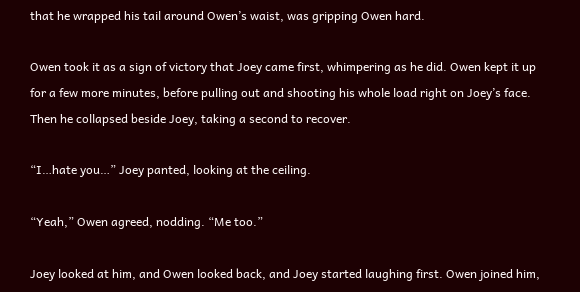that he wrapped his tail around Owen’s waist, was gripping Owen hard.

Owen took it as a sign of victory that Joey came first, whimpering as he did. Owen kept it up for a few more minutes, before pulling out and shooting his whole load right on Joey’s face. Then he collapsed beside Joey, taking a second to recover.

“I…hate you…” Joey panted, looking at the ceiling.

“Yeah,” Owen agreed, nodding. “Me too.”

Joey looked at him, and Owen looked back, and Joey started laughing first. Owen joined him,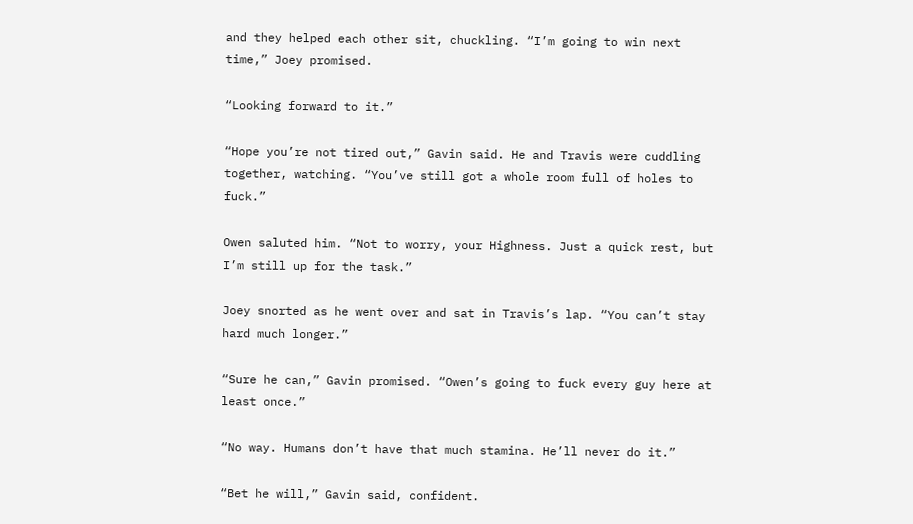and they helped each other sit, chuckling. “I’m going to win next time,” Joey promised.

“Looking forward to it.”

“Hope you’re not tired out,” Gavin said. He and Travis were cuddling together, watching. “You’ve still got a whole room full of holes to fuck.”

Owen saluted him. “Not to worry, your Highness. Just a quick rest, but I’m still up for the task.”

Joey snorted as he went over and sat in Travis’s lap. “You can’t stay hard much longer.”

“Sure he can,” Gavin promised. “Owen’s going to fuck every guy here at least once.”

“No way. Humans don’t have that much stamina. He’ll never do it.”

“Bet he will,” Gavin said, confident.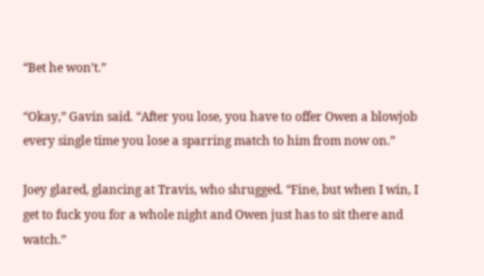“Bet he won’t.”

“Okay,” Gavin said. “After you lose, you have to offer Owen a blowjob every single time you lose a sparring match to him from now on.”

Joey glared, glancing at Travis, who shrugged. “Fine, but when I win, I get to fuck you for a whole night and Owen just has to sit there and watch.”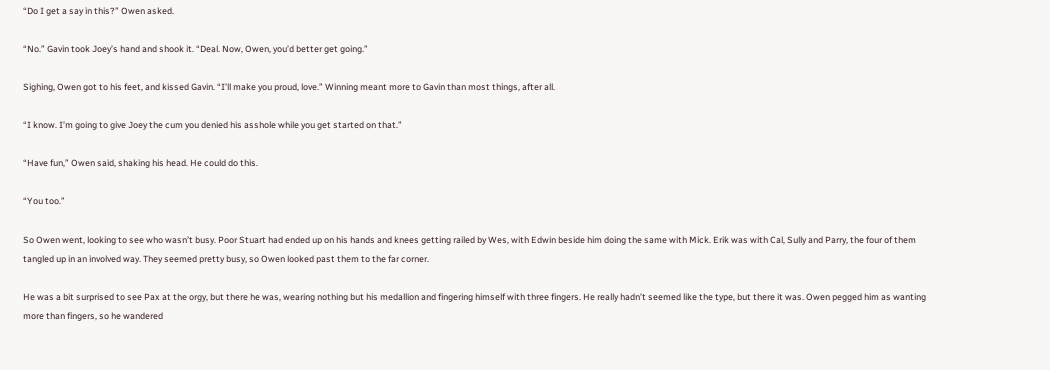“Do I get a say in this?” Owen asked.

“No.” Gavin took Joey’s hand and shook it. “Deal. Now, Owen, you’d better get going.”

Sighing, Owen got to his feet, and kissed Gavin. “I’ll make you proud, love.” Winning meant more to Gavin than most things, after all.

“I know. I’m going to give Joey the cum you denied his asshole while you get started on that.”

“Have fun,” Owen said, shaking his head. He could do this.

“You too.”

So Owen went, looking to see who wasn’t busy. Poor Stuart had ended up on his hands and knees getting railed by Wes, with Edwin beside him doing the same with Mick. Erik was with Cal, Sully and Parry, the four of them tangled up in an involved way. They seemed pretty busy, so Owen looked past them to the far corner.

He was a bit surprised to see Pax at the orgy, but there he was, wearing nothing but his medallion and fingering himself with three fingers. He really hadn’t seemed like the type, but there it was. Owen pegged him as wanting more than fingers, so he wandered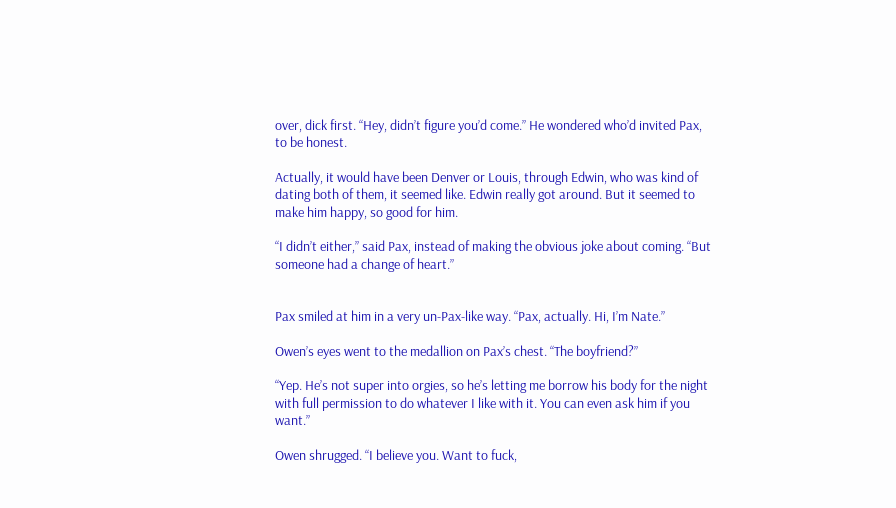over, dick first. “Hey, didn’t figure you’d come.” He wondered who’d invited Pax, to be honest.

Actually, it would have been Denver or Louis, through Edwin, who was kind of dating both of them, it seemed like. Edwin really got around. But it seemed to make him happy, so good for him.

“I didn’t either,” said Pax, instead of making the obvious joke about coming. “But someone had a change of heart.”


Pax smiled at him in a very un-Pax-like way. “Pax, actually. Hi, I’m Nate.”

Owen’s eyes went to the medallion on Pax’s chest. “The boyfriend?”

“Yep. He’s not super into orgies, so he’s letting me borrow his body for the night with full permission to do whatever I like with it. You can even ask him if you want.”

Owen shrugged. “I believe you. Want to fuck,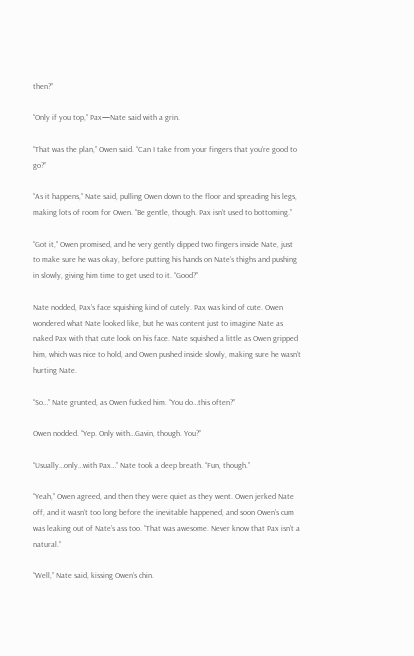then?”

“Only if you top,” Pax—Nate said with a grin.

“That was the plan,” Owen said. “Can I take from your fingers that you’re good to go?”

“As it happens,” Nate said, pulling Owen down to the floor and spreading his legs, making lots of room for Owen. “Be gentle, though. Pax isn’t used to bottoming.”

“Got it,” Owen promised, and he very gently dipped two fingers inside Nate, just to make sure he was okay, before putting his hands on Nate’s thighs and pushing in slowly, giving him time to get used to it. “Good?”

Nate nodded, Pax’s face squishing kind of cutely. Pax was kind of cute. Owen wondered what Nate looked like, but he was content just to imagine Nate as naked Pax with that cute look on his face. Nate squished a little as Owen gripped him, which was nice to hold, and Owen pushed inside slowly, making sure he wasn’t hurting Nate.

“So…” Nate grunted, as Owen fucked him. “You do…this often?”

Owen nodded. “Yep. Only with…Gavin, though. You?”

“Usually…only…with Pax…” Nate took a deep breath. “Fun, though.”

“Yeah,” Owen agreed, and then they were quiet as they went. Owen jerked Nate off, and it wasn’t too long before the inevitable happened, and soon Owen’s cum was leaking out of Nate’s ass too. “That was awesome. Never know that Pax isn’t a natural.”

“Well,” Nate said, kissing Owen’s chin.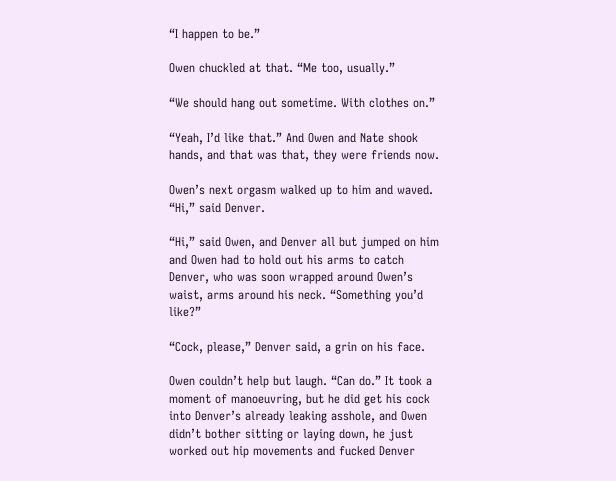“I happen to be.”

Owen chuckled at that. “Me too, usually.”

“We should hang out sometime. With clothes on.”

“Yeah, I’d like that.” And Owen and Nate shook hands, and that was that, they were friends now.

Owen’s next orgasm walked up to him and waved. “Hi,” said Denver.

“Hi,” said Owen, and Denver all but jumped on him and Owen had to hold out his arms to catch Denver, who was soon wrapped around Owen’s waist, arms around his neck. “Something you’d like?”

“Cock, please,” Denver said, a grin on his face.

Owen couldn’t help but laugh. “Can do.” It took a moment of manoeuvring, but he did get his cock into Denver’s already leaking asshole, and Owen didn’t bother sitting or laying down, he just worked out hip movements and fucked Denver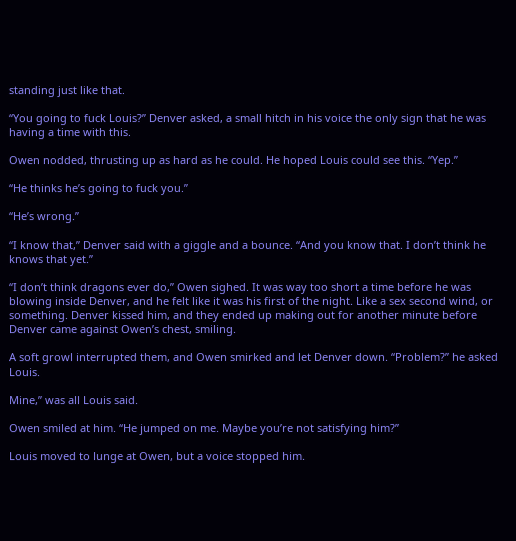standing just like that.

“You going to fuck Louis?” Denver asked, a small hitch in his voice the only sign that he was having a time with this.

Owen nodded, thrusting up as hard as he could. He hoped Louis could see this. “Yep.”

“He thinks he’s going to fuck you.”

“He’s wrong.”

“I know that,” Denver said with a giggle and a bounce. “And you know that. I don’t think he knows that yet.”

“I don’t think dragons ever do,” Owen sighed. It was way too short a time before he was blowing inside Denver, and he felt like it was his first of the night. Like a sex second wind, or something. Denver kissed him, and they ended up making out for another minute before Denver came against Owen’s chest, smiling.

A soft growl interrupted them, and Owen smirked and let Denver down. “Problem?” he asked Louis.

Mine,” was all Louis said.

Owen smiled at him. “He jumped on me. Maybe you’re not satisfying him?”

Louis moved to lunge at Owen, but a voice stopped him.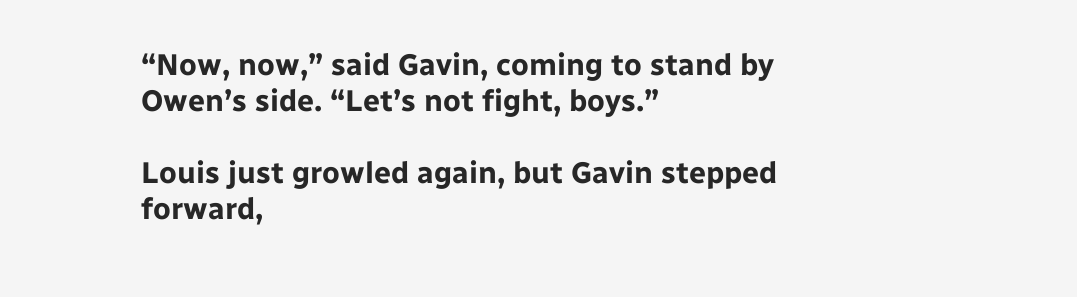“Now, now,” said Gavin, coming to stand by Owen’s side. “Let’s not fight, boys.”

Louis just growled again, but Gavin stepped forward,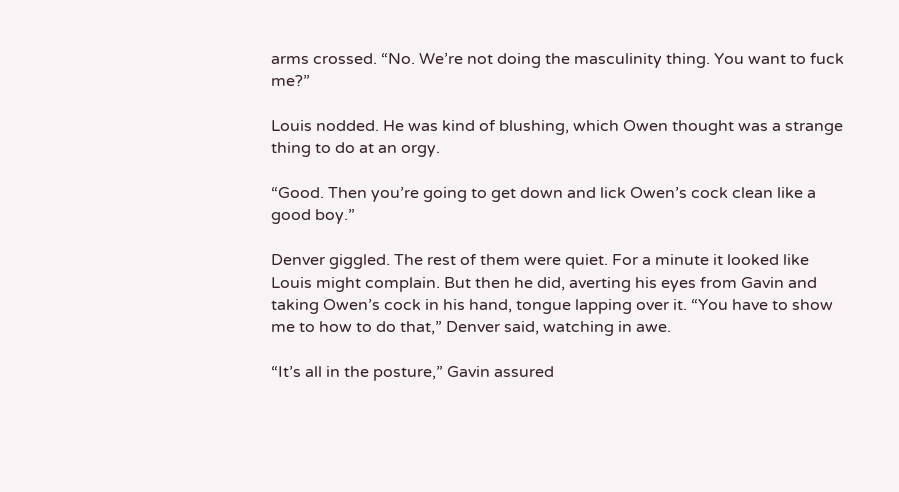arms crossed. “No. We’re not doing the masculinity thing. You want to fuck me?”

Louis nodded. He was kind of blushing, which Owen thought was a strange thing to do at an orgy.

“Good. Then you’re going to get down and lick Owen’s cock clean like a good boy.”

Denver giggled. The rest of them were quiet. For a minute it looked like Louis might complain. But then he did, averting his eyes from Gavin and taking Owen’s cock in his hand, tongue lapping over it. “You have to show me to how to do that,” Denver said, watching in awe.

“It’s all in the posture,” Gavin assured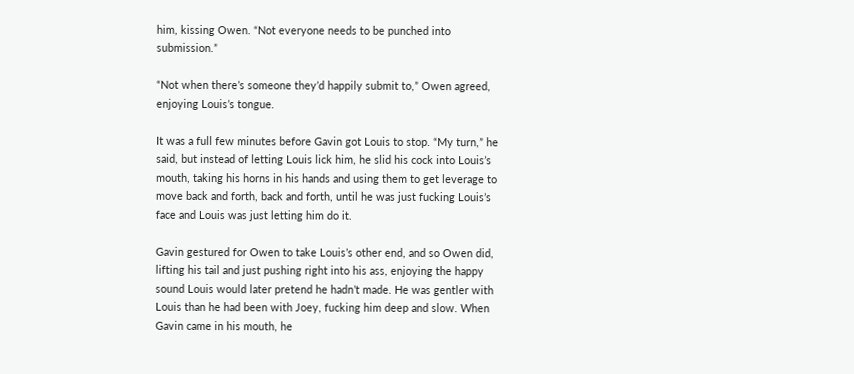him, kissing Owen. “Not everyone needs to be punched into submission.”

“Not when there’s someone they’d happily submit to,” Owen agreed, enjoying Louis’s tongue.

It was a full few minutes before Gavin got Louis to stop. “My turn,” he said, but instead of letting Louis lick him, he slid his cock into Louis’s mouth, taking his horns in his hands and using them to get leverage to move back and forth, back and forth, until he was just fucking Louis’s face and Louis was just letting him do it.

Gavin gestured for Owen to take Louis’s other end, and so Owen did, lifting his tail and just pushing right into his ass, enjoying the happy sound Louis would later pretend he hadn’t made. He was gentler with Louis than he had been with Joey, fucking him deep and slow. When Gavin came in his mouth, he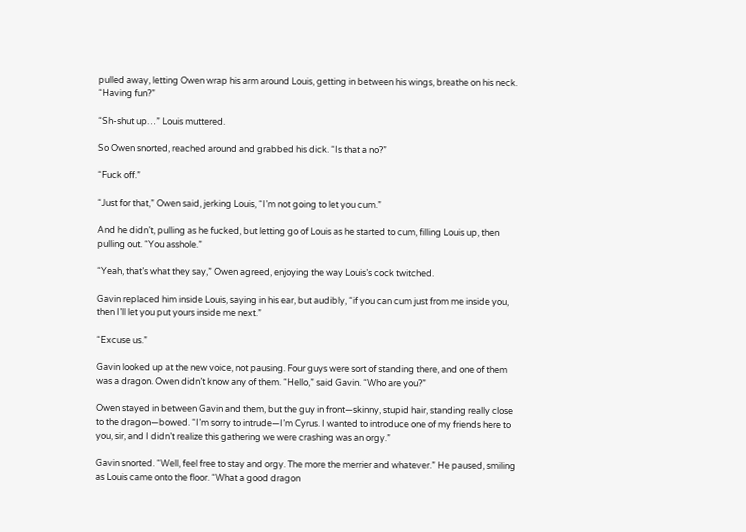pulled away, letting Owen wrap his arm around Louis, getting in between his wings, breathe on his neck. “Having fun?”

“Sh-shut up…” Louis muttered.

So Owen snorted, reached around and grabbed his dick. “Is that a no?”

“Fuck off.”

“Just for that,” Owen said, jerking Louis, “I’m not going to let you cum.”

And he didn’t, pulling as he fucked, but letting go of Louis as he started to cum, filling Louis up, then pulling out. “You asshole.”

“Yeah, that’s what they say,” Owen agreed, enjoying the way Louis’s cock twitched.

Gavin replaced him inside Louis, saying in his ear, but audibly, “if you can cum just from me inside you, then I’ll let you put yours inside me next.”

“Excuse us.”

Gavin looked up at the new voice, not pausing. Four guys were sort of standing there, and one of them was a dragon. Owen didn’t know any of them. “Hello,” said Gavin. “Who are you?”

Owen stayed in between Gavin and them, but the guy in front—skinny, stupid hair, standing really close to the dragon—bowed. “I’m sorry to intrude—I’m Cyrus. I wanted to introduce one of my friends here to you, sir, and I didn’t realize this gathering we were crashing was an orgy.”

Gavin snorted. “Well, feel free to stay and orgy. The more the merrier and whatever.” He paused, smiling as Louis came onto the floor. “What a good dragon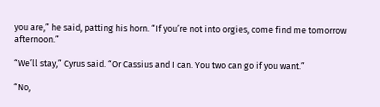you are,” he said, patting his horn. “If you’re not into orgies, come find me tomorrow afternoon.”

“We’ll stay,” Cyrus said. “Or Cassius and I can. You two can go if you want.”

“No,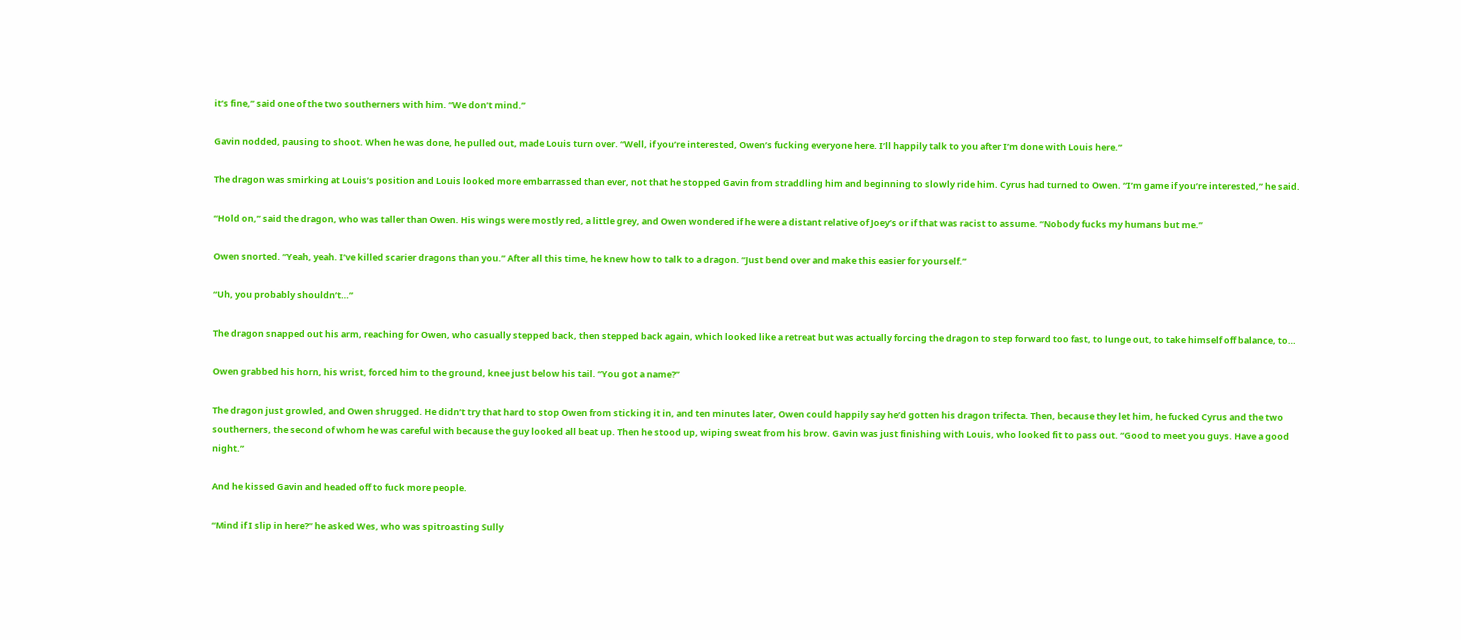it’s fine,” said one of the two southerners with him. “We don’t mind.”

Gavin nodded, pausing to shoot. When he was done, he pulled out, made Louis turn over. “Well, if you’re interested, Owen’s fucking everyone here. I’ll happily talk to you after I’m done with Louis here.”

The dragon was smirking at Louis’s position and Louis looked more embarrassed than ever, not that he stopped Gavin from straddling him and beginning to slowly ride him. Cyrus had turned to Owen. “I’m game if you’re interested,” he said.

“Hold on,” said the dragon, who was taller than Owen. His wings were mostly red, a little grey, and Owen wondered if he were a distant relative of Joey’s or if that was racist to assume. “Nobody fucks my humans but me.”

Owen snorted. “Yeah, yeah. I’ve killed scarier dragons than you.” After all this time, he knew how to talk to a dragon. “Just bend over and make this easier for yourself.”

“Uh, you probably shouldn’t…”

The dragon snapped out his arm, reaching for Owen, who casually stepped back, then stepped back again, which looked like a retreat but was actually forcing the dragon to step forward too fast, to lunge out, to take himself off balance, to…

Owen grabbed his horn, his wrist, forced him to the ground, knee just below his tail. “You got a name?”

The dragon just growled, and Owen shrugged. He didn’t try that hard to stop Owen from sticking it in, and ten minutes later, Owen could happily say he’d gotten his dragon trifecta. Then, because they let him, he fucked Cyrus and the two southerners, the second of whom he was careful with because the guy looked all beat up. Then he stood up, wiping sweat from his brow. Gavin was just finishing with Louis, who looked fit to pass out. “Good to meet you guys. Have a good night.”

And he kissed Gavin and headed off to fuck more people.

“Mind if I slip in here?” he asked Wes, who was spitroasting Sully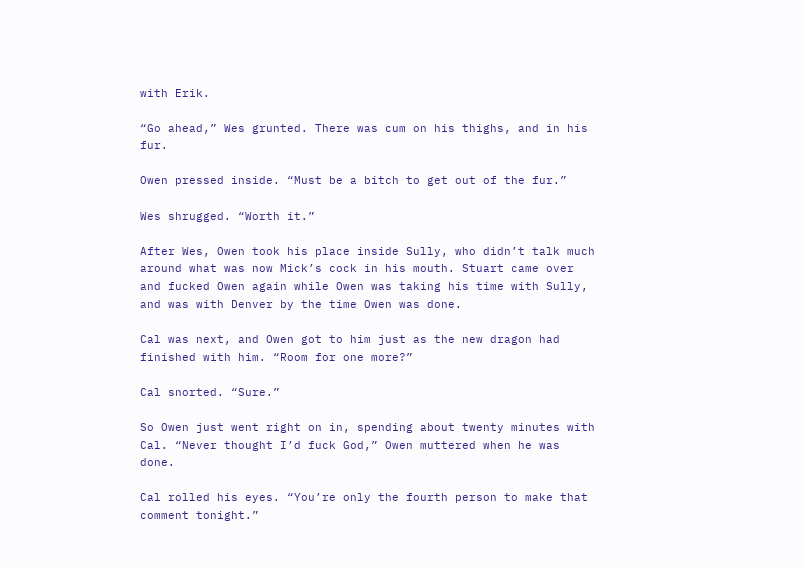with Erik.

“Go ahead,” Wes grunted. There was cum on his thighs, and in his fur.

Owen pressed inside. “Must be a bitch to get out of the fur.”

Wes shrugged. “Worth it.”

After Wes, Owen took his place inside Sully, who didn’t talk much around what was now Mick’s cock in his mouth. Stuart came over and fucked Owen again while Owen was taking his time with Sully, and was with Denver by the time Owen was done.

Cal was next, and Owen got to him just as the new dragon had finished with him. “Room for one more?”

Cal snorted. “Sure.”

So Owen just went right on in, spending about twenty minutes with Cal. “Never thought I’d fuck God,” Owen muttered when he was done.

Cal rolled his eyes. “You’re only the fourth person to make that comment tonight.”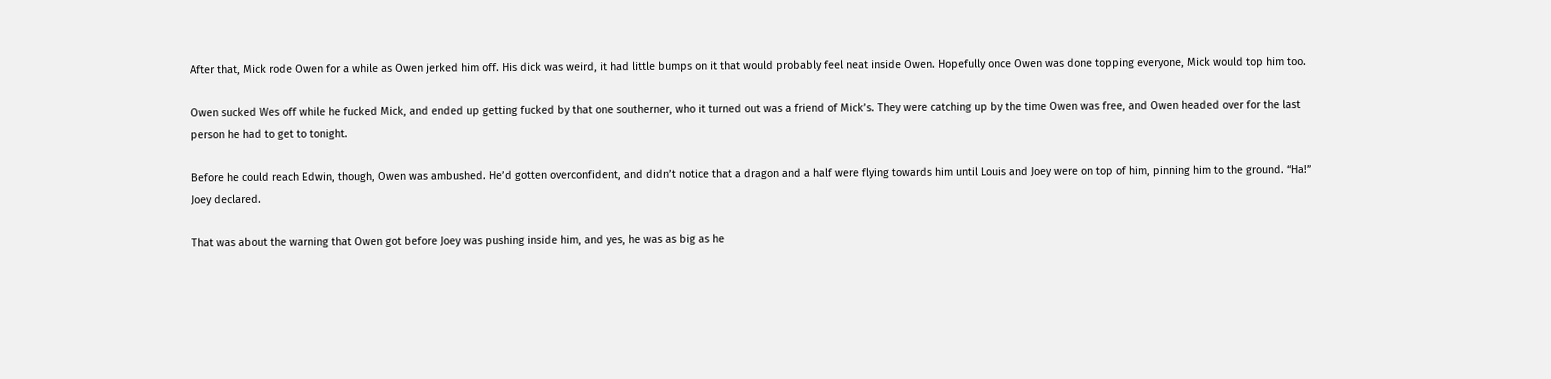After that, Mick rode Owen for a while as Owen jerked him off. His dick was weird, it had little bumps on it that would probably feel neat inside Owen. Hopefully once Owen was done topping everyone, Mick would top him too.

Owen sucked Wes off while he fucked Mick, and ended up getting fucked by that one southerner, who it turned out was a friend of Mick’s. They were catching up by the time Owen was free, and Owen headed over for the last person he had to get to tonight.

Before he could reach Edwin, though, Owen was ambushed. He’d gotten overconfident, and didn’t notice that a dragon and a half were flying towards him until Louis and Joey were on top of him, pinning him to the ground. “Ha!” Joey declared.

That was about the warning that Owen got before Joey was pushing inside him, and yes, he was as big as he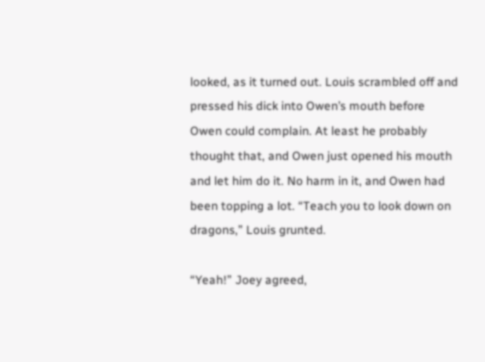looked, as it turned out. Louis scrambled off and pressed his dick into Owen’s mouth before Owen could complain. At least he probably thought that, and Owen just opened his mouth and let him do it. No harm in it, and Owen had been topping a lot. “Teach you to look down on dragons,” Louis grunted.

“Yeah!” Joey agreed,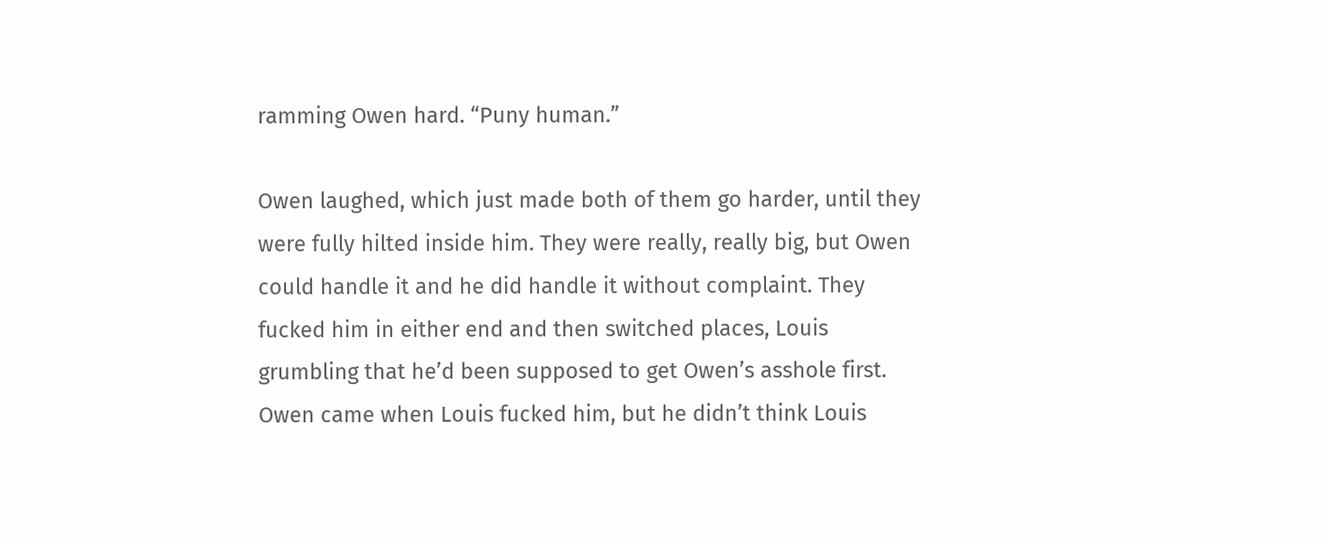ramming Owen hard. “Puny human.”

Owen laughed, which just made both of them go harder, until they were fully hilted inside him. They were really, really big, but Owen could handle it and he did handle it without complaint. They fucked him in either end and then switched places, Louis grumbling that he’d been supposed to get Owen’s asshole first. Owen came when Louis fucked him, but he didn’t think Louis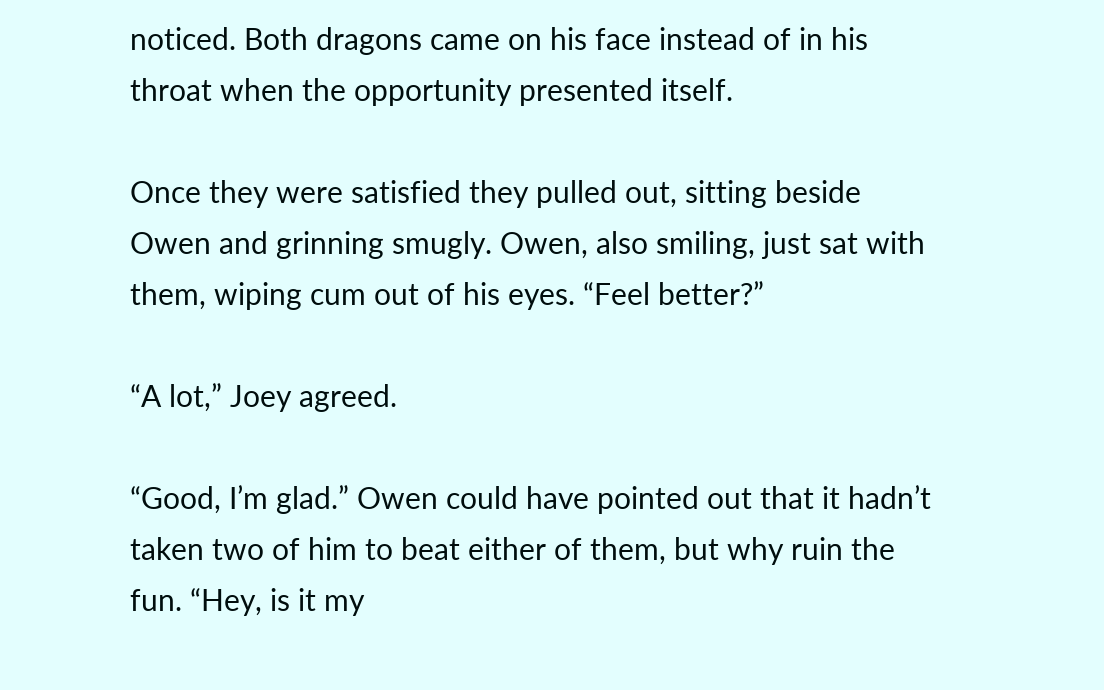noticed. Both dragons came on his face instead of in his throat when the opportunity presented itself.

Once they were satisfied they pulled out, sitting beside Owen and grinning smugly. Owen, also smiling, just sat with them, wiping cum out of his eyes. “Feel better?”

“A lot,” Joey agreed.

“Good, I’m glad.” Owen could have pointed out that it hadn’t taken two of him to beat either of them, but why ruin the fun. “Hey, is it my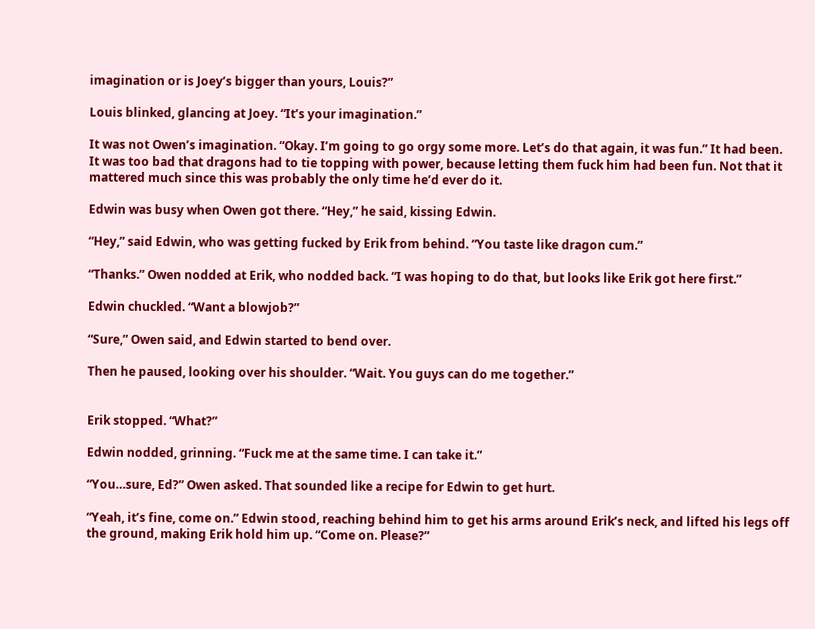imagination or is Joey’s bigger than yours, Louis?”

Louis blinked, glancing at Joey. “It’s your imagination.”

It was not Owen’s imagination. “Okay. I’m going to go orgy some more. Let’s do that again, it was fun.” It had been. It was too bad that dragons had to tie topping with power, because letting them fuck him had been fun. Not that it mattered much since this was probably the only time he’d ever do it.

Edwin was busy when Owen got there. “Hey,” he said, kissing Edwin.

“Hey,” said Edwin, who was getting fucked by Erik from behind. “You taste like dragon cum.”

“Thanks.” Owen nodded at Erik, who nodded back. “I was hoping to do that, but looks like Erik got here first.”

Edwin chuckled. “Want a blowjob?”

“Sure,” Owen said, and Edwin started to bend over.

Then he paused, looking over his shoulder. “Wait. You guys can do me together.”


Erik stopped. “What?”

Edwin nodded, grinning. “Fuck me at the same time. I can take it.”

“You…sure, Ed?” Owen asked. That sounded like a recipe for Edwin to get hurt.

“Yeah, it’s fine, come on.” Edwin stood, reaching behind him to get his arms around Erik’s neck, and lifted his legs off the ground, making Erik hold him up. “Come on. Please?”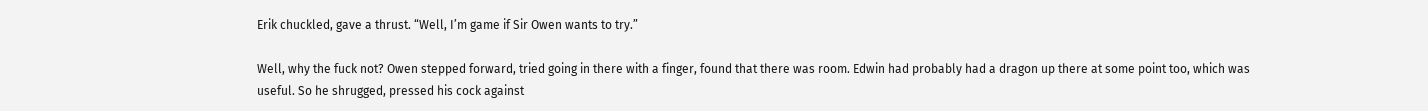Erik chuckled, gave a thrust. “Well, I’m game if Sir Owen wants to try.”

Well, why the fuck not? Owen stepped forward, tried going in there with a finger, found that there was room. Edwin had probably had a dragon up there at some point too, which was useful. So he shrugged, pressed his cock against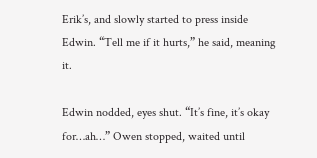Erik’s, and slowly started to press inside Edwin. “Tell me if it hurts,” he said, meaning it.

Edwin nodded, eyes shut. “It’s fine, it’s okay for…ah…” Owen stopped, waited until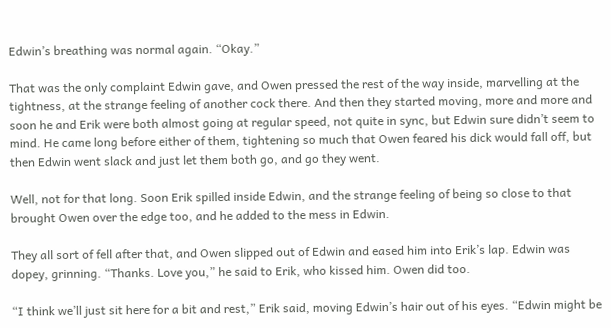Edwin’s breathing was normal again. “Okay.”

That was the only complaint Edwin gave, and Owen pressed the rest of the way inside, marvelling at the tightness, at the strange feeling of another cock there. And then they started moving, more and more and soon he and Erik were both almost going at regular speed, not quite in sync, but Edwin sure didn’t seem to mind. He came long before either of them, tightening so much that Owen feared his dick would fall off, but then Edwin went slack and just let them both go, and go they went.

Well, not for that long. Soon Erik spilled inside Edwin, and the strange feeling of being so close to that brought Owen over the edge too, and he added to the mess in Edwin.

They all sort of fell after that, and Owen slipped out of Edwin and eased him into Erik’s lap. Edwin was dopey, grinning. “Thanks. Love you,” he said to Erik, who kissed him. Owen did too.

“I think we’ll just sit here for a bit and rest,” Erik said, moving Edwin’s hair out of his eyes. “Edwin might be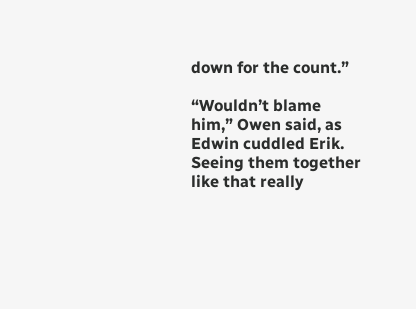down for the count.”

“Wouldn’t blame him,” Owen said, as Edwin cuddled Erik. Seeing them together like that really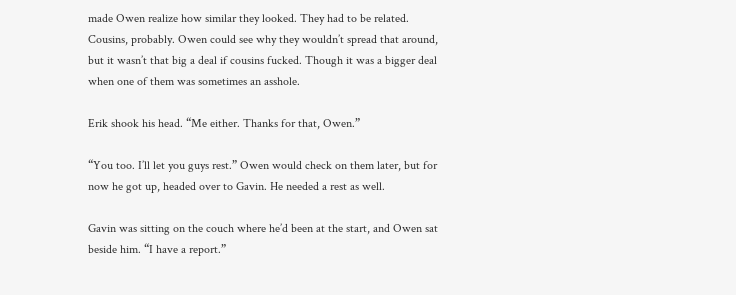made Owen realize how similar they looked. They had to be related. Cousins, probably. Owen could see why they wouldn’t spread that around, but it wasn’t that big a deal if cousins fucked. Though it was a bigger deal when one of them was sometimes an asshole.

Erik shook his head. “Me either. Thanks for that, Owen.”

“You too. I’ll let you guys rest.” Owen would check on them later, but for now he got up, headed over to Gavin. He needed a rest as well.

Gavin was sitting on the couch where he’d been at the start, and Owen sat beside him. “I have a report.”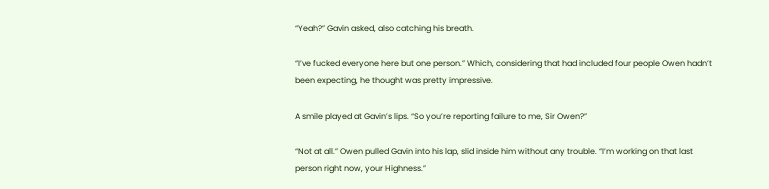“Yeah?” Gavin asked, also catching his breath.

“I’ve fucked everyone here but one person.” Which, considering that had included four people Owen hadn’t been expecting, he thought was pretty impressive.

A smile played at Gavin’s lips. “So you’re reporting failure to me, Sir Owen?”

“Not at all.” Owen pulled Gavin into his lap, slid inside him without any trouble. “I’m working on that last person right now, your Highness.”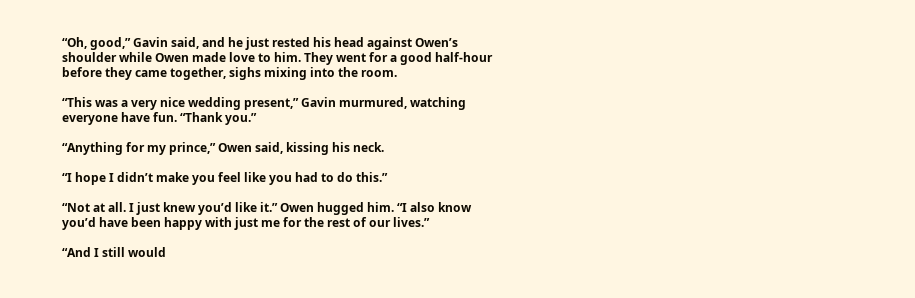“Oh, good,” Gavin said, and he just rested his head against Owen’s shoulder while Owen made love to him. They went for a good half-hour before they came together, sighs mixing into the room.

“This was a very nice wedding present,” Gavin murmured, watching everyone have fun. “Thank you.”

“Anything for my prince,” Owen said, kissing his neck.

“I hope I didn’t make you feel like you had to do this.”

“Not at all. I just knew you’d like it.” Owen hugged him. “I also know you’d have been happy with just me for the rest of our lives.”

“And I still would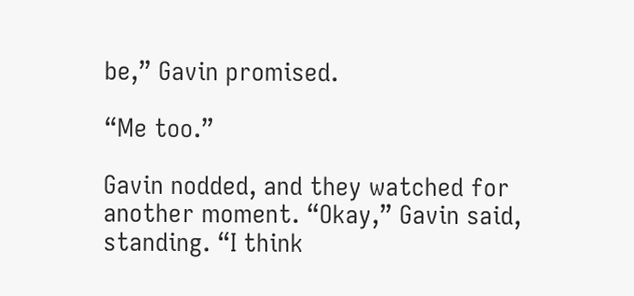be,” Gavin promised.

“Me too.”

Gavin nodded, and they watched for another moment. “Okay,” Gavin said, standing. “I think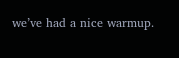we’ve had a nice warmup.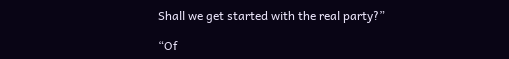Shall we get started with the real party?”

“Of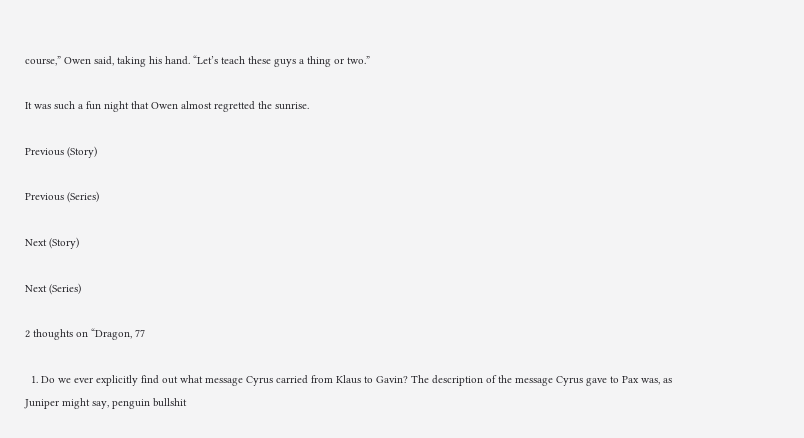course,” Owen said, taking his hand. “Let’s teach these guys a thing or two.”

It was such a fun night that Owen almost regretted the sunrise.

Previous (Story)

Previous (Series)

Next (Story)

Next (Series)

2 thoughts on “Dragon, 77

  1. Do we ever explicitly find out what message Cyrus carried from Klaus to Gavin? The description of the message Cyrus gave to Pax was, as Juniper might say, penguin bullshit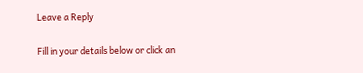Leave a Reply

Fill in your details below or click an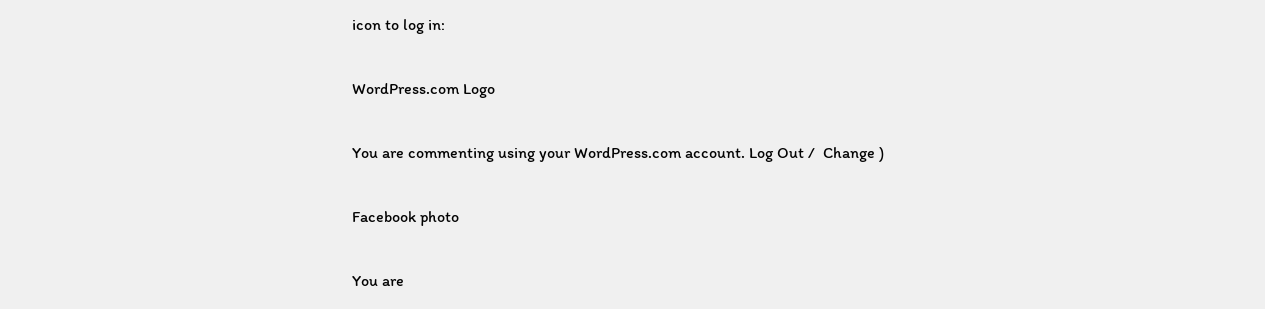icon to log in:

WordPress.com Logo

You are commenting using your WordPress.com account. Log Out /  Change )

Facebook photo

You are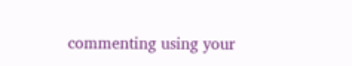commenting using your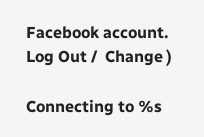Facebook account. Log Out /  Change )

Connecting to %s